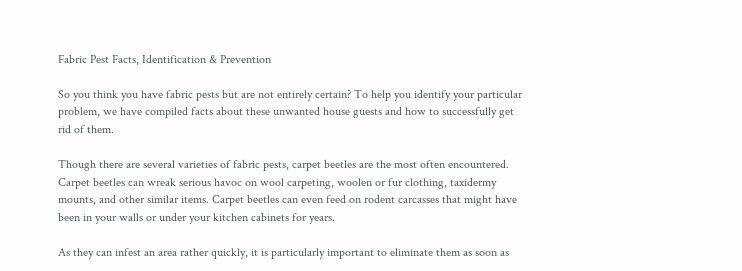Fabric Pest Facts, Identification & Prevention

So you think you have fabric pests but are not entirely certain? To help you identify your particular problem, we have compiled facts about these unwanted house guests and how to successfully get rid of them.

Though there are several varieties of fabric pests, carpet beetles are the most often encountered. Carpet beetles can wreak serious havoc on wool carpeting, woolen or fur clothing, taxidermy mounts, and other similar items. Carpet beetles can even feed on rodent carcasses that might have been in your walls or under your kitchen cabinets for years.

As they can infest an area rather quickly, it is particularly important to eliminate them as soon as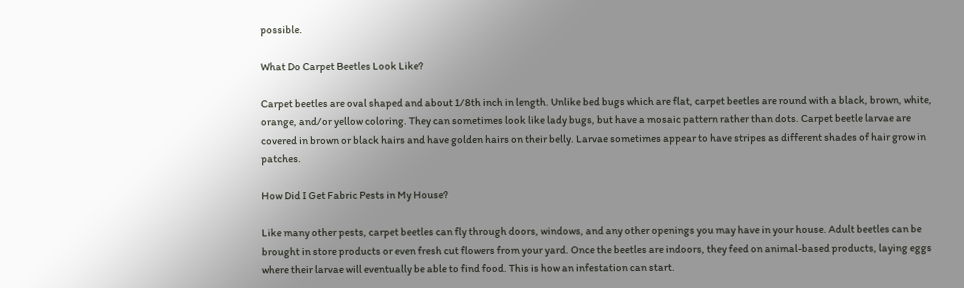possible.

What Do Carpet Beetles Look Like?

Carpet beetles are oval shaped and about 1/8th inch in length. Unlike bed bugs which are flat, carpet beetles are round with a black, brown, white, orange, and/or yellow coloring. They can sometimes look like lady bugs, but have a mosaic pattern rather than dots. Carpet beetle larvae are covered in brown or black hairs and have golden hairs on their belly. Larvae sometimes appear to have stripes as different shades of hair grow in patches.

How Did I Get Fabric Pests in My House?

Like many other pests, carpet beetles can fly through doors, windows, and any other openings you may have in your house. Adult beetles can be brought in store products or even fresh cut flowers from your yard. Once the beetles are indoors, they feed on animal-based products, laying eggs where their larvae will eventually be able to find food. This is how an infestation can start.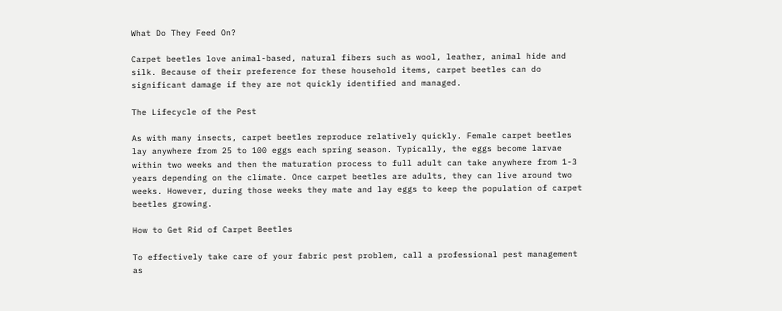What Do They Feed On?

Carpet beetles love animal-based, natural fibers such as wool, leather, animal hide and silk. Because of their preference for these household items, carpet beetles can do significant damage if they are not quickly identified and managed.

The Lifecycle of the Pest

As with many insects, carpet beetles reproduce relatively quickly. Female carpet beetles lay anywhere from 25 to 100 eggs each spring season. Typically, the eggs become larvae within two weeks and then the maturation process to full adult can take anywhere from 1-3 years depending on the climate. Once carpet beetles are adults, they can live around two weeks. However, during those weeks they mate and lay eggs to keep the population of carpet beetles growing.

How to Get Rid of Carpet Beetles

To effectively take care of your fabric pest problem, call a professional pest management as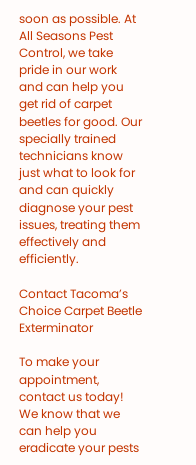soon as possible. At All Seasons Pest Control, we take pride in our work and can help you get rid of carpet beetles for good. Our specially trained technicians know just what to look for and can quickly diagnose your pest issues, treating them effectively and efficiently.

Contact Tacoma’s Choice Carpet Beetle Exterminator

To make your appointment, contact us today! We know that we can help you eradicate your pests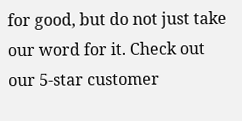for good, but do not just take our word for it. Check out our 5-star customer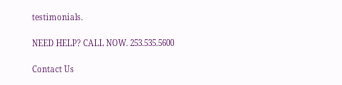testimonials.

NEED HELP? CALL NOW. 253.535.5600

Contact Us